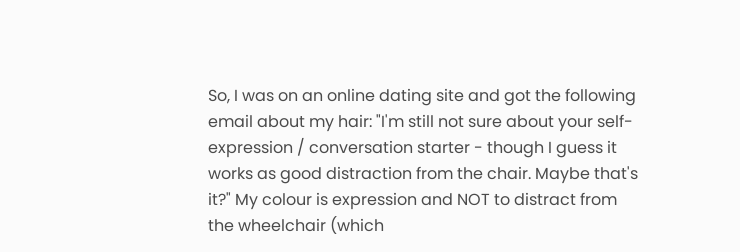So, I was on an online dating site and got the following email about my hair: "I'm still not sure about your self-expression / conversation starter - though I guess it works as good distraction from the chair. Maybe that's it?" My colour is expression and NOT to distract from the wheelchair (which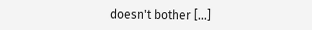doesn't bother [...]